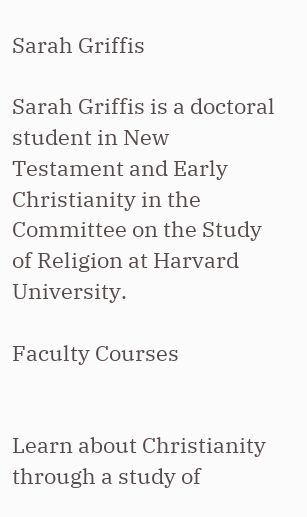Sarah Griffis

Sarah Griffis is a doctoral student in New Testament and Early Christianity in the Committee on the Study of Religion at Harvard University.

Faculty Courses


Learn about Christianity through a study of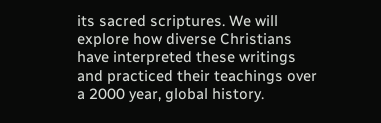its sacred scriptures. We will explore how diverse Christians have interpreted these writings and practiced their teachings over a 2000 year, global history.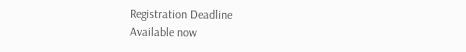Registration Deadline
Available now